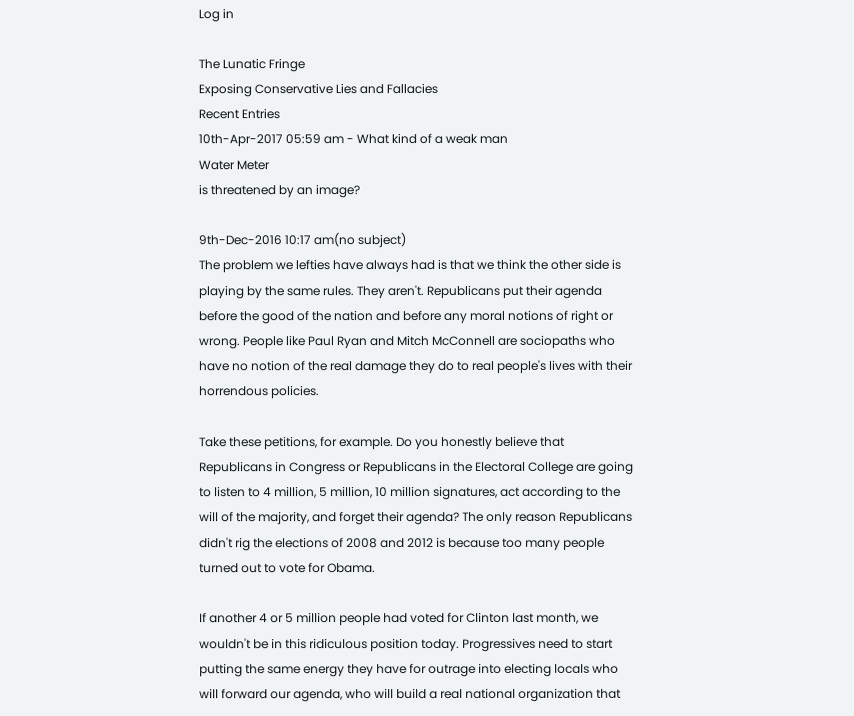Log in

The Lunatic Fringe
Exposing Conservative Lies and Fallacies
Recent Entries
10th-Apr-2017 05:59 am - What kind of a weak man
Water Meter
is threatened by an image?

9th-Dec-2016 10:17 am(no subject)
The problem we lefties have always had is that we think the other side is playing by the same rules. They aren't. Republicans put their agenda before the good of the nation and before any moral notions of right or wrong. People like Paul Ryan and Mitch McConnell are sociopaths who have no notion of the real damage they do to real people's lives with their horrendous policies.

Take these petitions, for example. Do you honestly believe that Republicans in Congress or Republicans in the Electoral College are going to listen to 4 million, 5 million, 10 million signatures, act according to the will of the majority, and forget their agenda? The only reason Republicans didn't rig the elections of 2008 and 2012 is because too many people turned out to vote for Obama.

If another 4 or 5 million people had voted for Clinton last month, we wouldn't be in this ridiculous position today. Progressives need to start putting the same energy they have for outrage into electing locals who will forward our agenda, who will build a real national organization that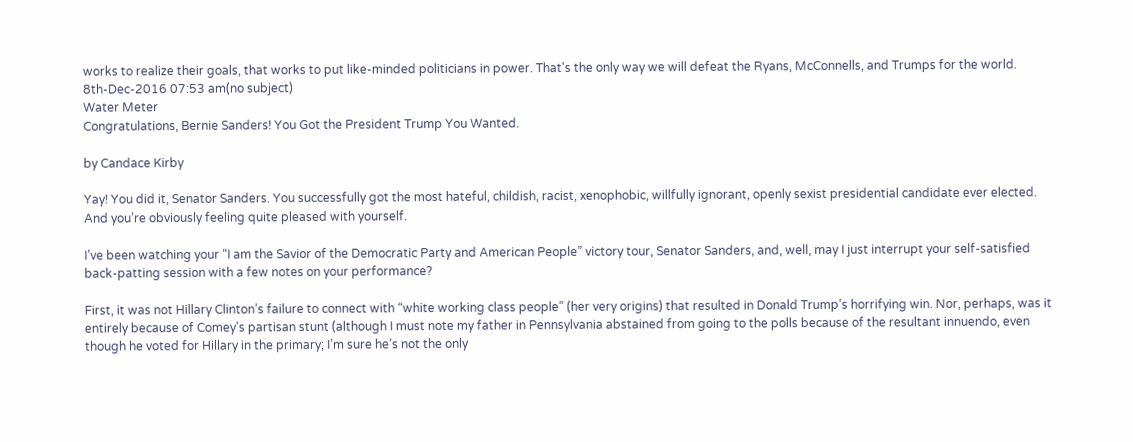works to realize their goals, that works to put like-minded politicians in power. That's the only way we will defeat the Ryans, McConnells, and Trumps for the world.
8th-Dec-2016 07:53 am(no subject)
Water Meter
Congratulations, Bernie Sanders! You Got the President Trump You Wanted.

by Candace Kirby

Yay! You did it, Senator Sanders. You successfully got the most hateful, childish, racist, xenophobic, willfully ignorant, openly sexist presidential candidate ever elected. And you’re obviously feeling quite pleased with yourself.

I’ve been watching your “I am the Savior of the Democratic Party and American People” victory tour, Senator Sanders, and, well, may I just interrupt your self-satisfied back-patting session with a few notes on your performance?

First, it was not Hillary Clinton’s failure to connect with “white working class people” (her very origins) that resulted in Donald Trump’s horrifying win. Nor, perhaps, was it entirely because of Comey’s partisan stunt (although I must note my father in Pennsylvania abstained from going to the polls because of the resultant innuendo, even though he voted for Hillary in the primary; I’m sure he’s not the only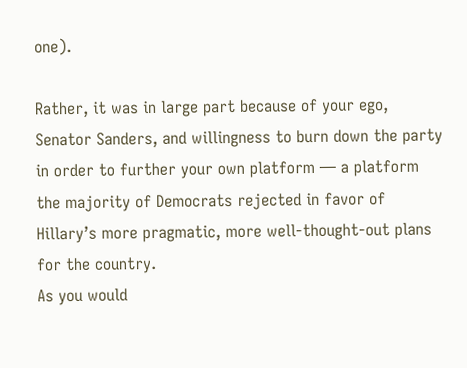one).

Rather, it was in large part because of your ego, Senator Sanders, and willingness to burn down the party in order to further your own platform — a platform the majority of Democrats rejected in favor of Hillary’s more pragmatic, more well-thought-out plans for the country.
As you would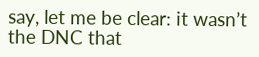say, let me be clear: it wasn’t the DNC that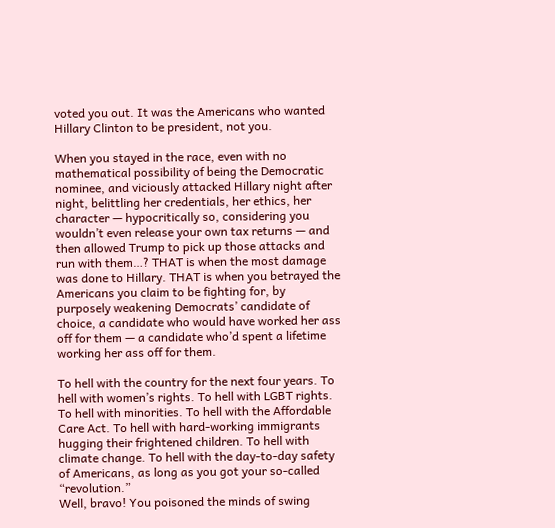voted you out. It was the Americans who wanted Hillary Clinton to be president, not you.

When you stayed in the race, even with no mathematical possibility of being the Democratic nominee, and viciously attacked Hillary night after night, belittling her credentials, her ethics, her character — hypocritically so, considering you wouldn’t even release your own tax returns — and then allowed Trump to pick up those attacks and run with them…? THAT is when the most damage was done to Hillary. THAT is when you betrayed the Americans you claim to be fighting for, by purposely weakening Democrats’ candidate of choice, a candidate who would have worked her ass off for them — a candidate who’d spent a lifetime working her ass off for them.

To hell with the country for the next four years. To hell with women’s rights. To hell with LGBT rights. To hell with minorities. To hell with the Affordable Care Act. To hell with hard-working immigrants hugging their frightened children. To hell with climate change. To hell with the day-to-day safety of Americans, as long as you got your so-called “revolution.”
Well, bravo! You poisoned the minds of swing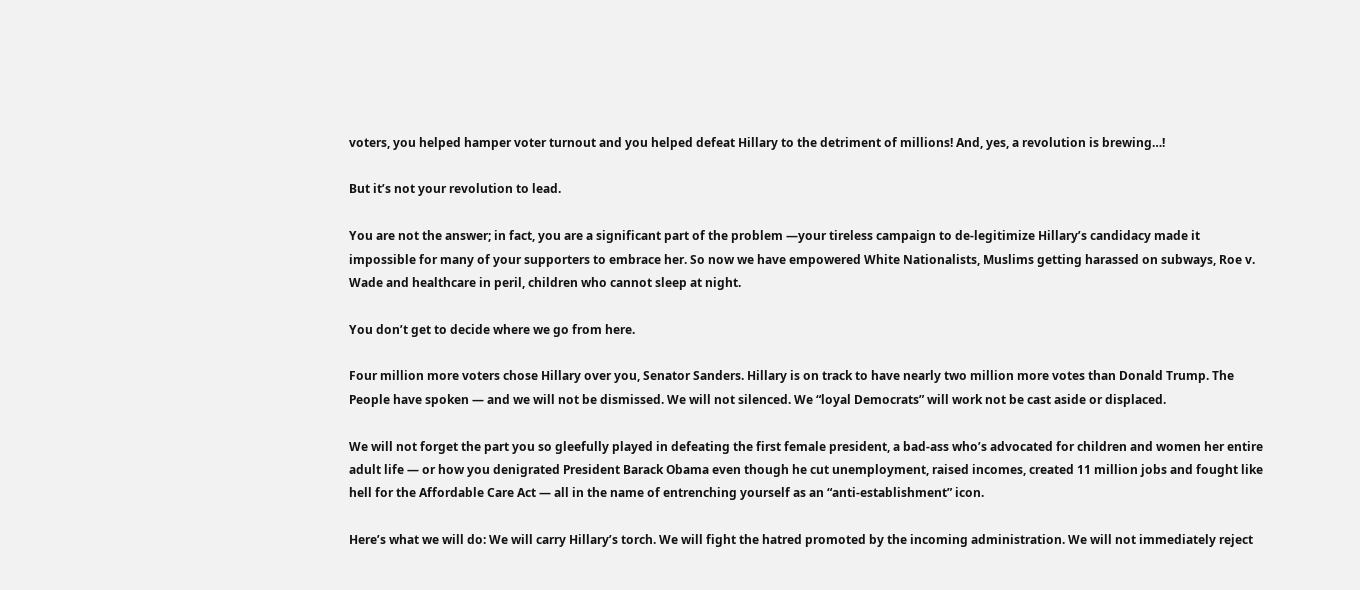voters, you helped hamper voter turnout and you helped defeat Hillary to the detriment of millions! And, yes, a revolution is brewing…!

But it’s not your revolution to lead.

You are not the answer; in fact, you are a significant part of the problem —your tireless campaign to de-legitimize Hillary’s candidacy made it impossible for many of your supporters to embrace her. So now we have empowered White Nationalists, Muslims getting harassed on subways, Roe v. Wade and healthcare in peril, children who cannot sleep at night.

You don’t get to decide where we go from here.

Four million more voters chose Hillary over you, Senator Sanders. Hillary is on track to have nearly two million more votes than Donald Trump. The People have spoken — and we will not be dismissed. We will not silenced. We “loyal Democrats” will work not be cast aside or displaced.

We will not forget the part you so gleefully played in defeating the first female president, a bad-ass who’s advocated for children and women her entire adult life — or how you denigrated President Barack Obama even though he cut unemployment, raised incomes, created 11 million jobs and fought like hell for the Affordable Care Act — all in the name of entrenching yourself as an “anti-establishment” icon.

Here’s what we will do: We will carry Hillary’s torch. We will fight the hatred promoted by the incoming administration. We will not immediately reject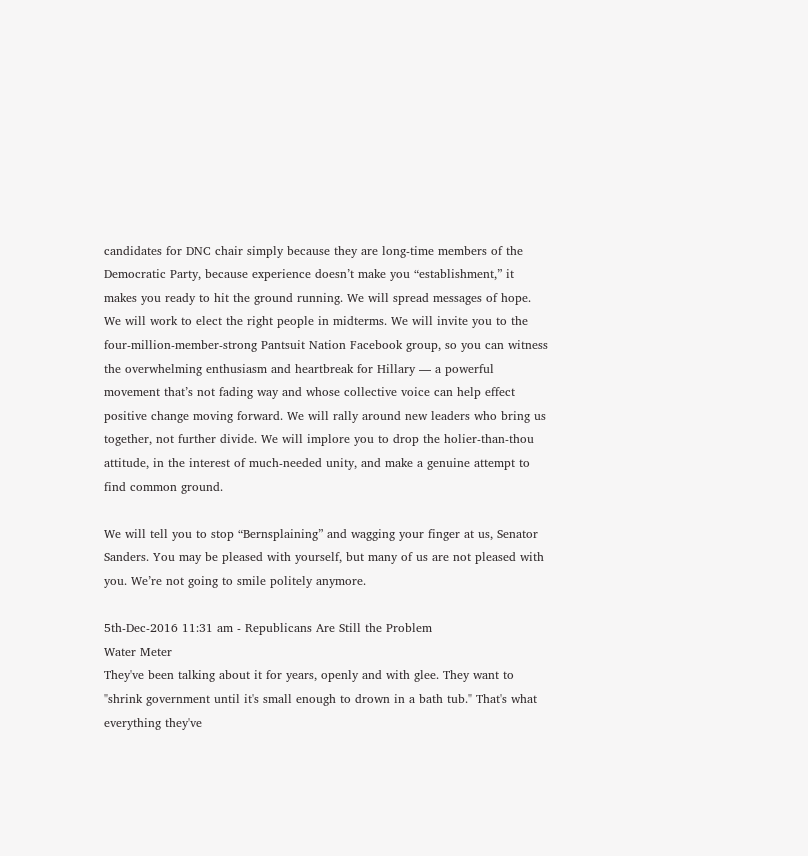candidates for DNC chair simply because they are long-time members of the Democratic Party, because experience doesn’t make you “establishment,” it makes you ready to hit the ground running. We will spread messages of hope. We will work to elect the right people in midterms. We will invite you to the four-million-member-strong Pantsuit Nation Facebook group, so you can witness the overwhelming enthusiasm and heartbreak for Hillary — a powerful movement that’s not fading way and whose collective voice can help effect positive change moving forward. We will rally around new leaders who bring us together, not further divide. We will implore you to drop the holier-than-thou attitude, in the interest of much-needed unity, and make a genuine attempt to find common ground.

We will tell you to stop “Bernsplaining” and wagging your finger at us, Senator Sanders. You may be pleased with yourself, but many of us are not pleased with you. We’re not going to smile politely anymore.

5th-Dec-2016 11:31 am - Republicans Are Still the Problem
Water Meter
They've been talking about it for years, openly and with glee. They want to "shrink government until it's small enough to drown in a bath tub." That's what everything they've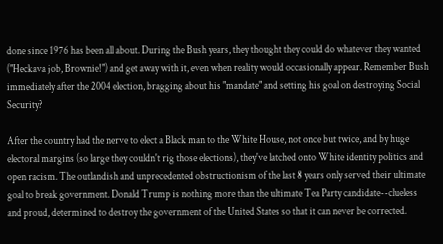done since 1976 has been all about. During the Bush years, they thought they could do whatever they wanted ("Heckava job, Brownie!") and get away with it, even when reality would occasionally appear. Remember Bush immediately after the 2004 election, bragging about his "mandate" and setting his goal on destroying Social Security?

After the country had the nerve to elect a Black man to the White House, not once but twice, and by huge electoral margins (so large they couldn't rig those elections), they've latched onto White identity politics and open racism. The outlandish and unprecedented obstructionism of the last 8 years only served their ultimate goal to break government. Donald Trump is nothing more than the ultimate Tea Party candidate--clueless and proud, determined to destroy the government of the United States so that it can never be corrected.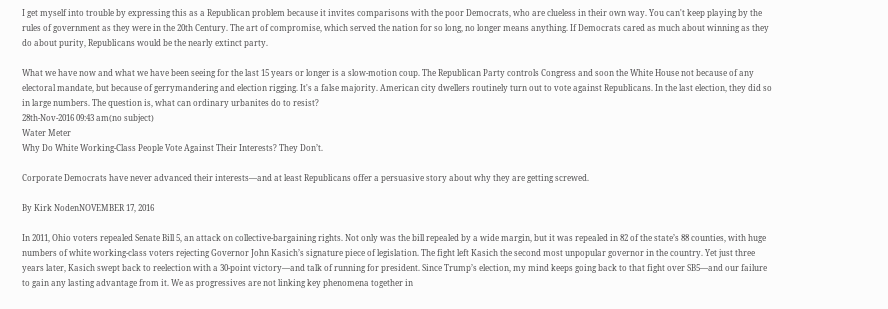I get myself into trouble by expressing this as a Republican problem because it invites comparisons with the poor Democrats, who are clueless in their own way. You can't keep playing by the rules of government as they were in the 20th Century. The art of compromise, which served the nation for so long, no longer means anything. If Democrats cared as much about winning as they do about purity, Republicans would be the nearly extinct party.

What we have now and what we have been seeing for the last 15 years or longer is a slow-motion coup. The Republican Party controls Congress and soon the White House not because of any electoral mandate, but because of gerrymandering and election rigging. It's a false majority. American city dwellers routinely turn out to vote against Republicans. In the last election, they did so in large numbers. The question is, what can ordinary urbanites do to resist?
28th-Nov-2016 09:43 am(no subject)
Water Meter
Why Do White Working-Class People Vote Against Their Interests? They Don’t.

Corporate Democrats have never advanced their interests—and at least Republicans offer a persuasive story about why they are getting screwed.

By Kirk NodenNOVEMBER 17, 2016

In 2011, Ohio voters repealed Senate Bill 5, an attack on collective-bargaining rights. Not only was the bill repealed by a wide margin, but it was repealed in 82 of the state’s 88 counties, with huge numbers of white working-class voters rejecting Governor John Kasich’s signature piece of legislation. The fight left Kasich the second most unpopular governor in the country. Yet just three years later, Kasich swept back to reelection with a 30-point victory—and talk of running for president. Since Trump’s election, my mind keeps going back to that fight over SB5—and our failure to gain any lasting advantage from it. We as progressives are not linking key phenomena together in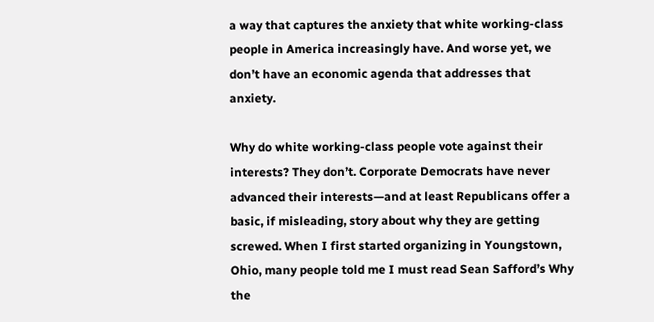a way that captures the anxiety that white working-class people in America increasingly have. And worse yet, we don’t have an economic agenda that addresses that anxiety.

Why do white working-class people vote against their interests? They don’t. Corporate Democrats have never advanced their interests—and at least Republicans offer a basic, if misleading, story about why they are getting screwed. When I first started organizing in Youngstown, Ohio, many people told me I must read Sean Safford’s Why the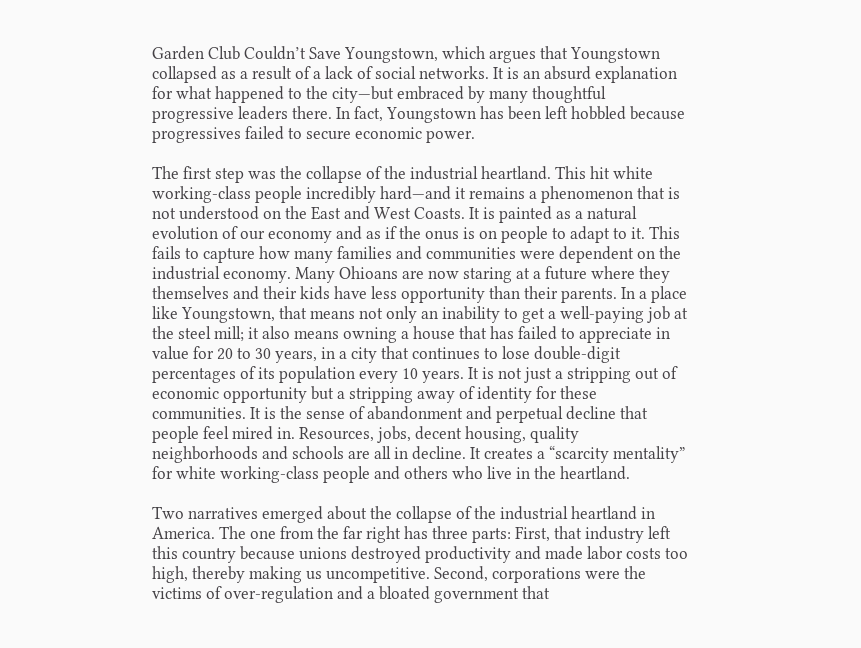Garden Club Couldn’t Save Youngstown, which argues that Youngstown collapsed as a result of a lack of social networks. It is an absurd explanation for what happened to the city—but embraced by many thoughtful progressive leaders there. In fact, Youngstown has been left hobbled because progressives failed to secure economic power.

The first step was the collapse of the industrial heartland. This hit white working-class people incredibly hard—and it remains a phenomenon that is not understood on the East and West Coasts. It is painted as a natural evolution of our economy and as if the onus is on people to adapt to it. This fails to capture how many families and communities were dependent on the industrial economy. Many Ohioans are now staring at a future where they themselves and their kids have less opportunity than their parents. In a place like Youngstown, that means not only an inability to get a well-paying job at the steel mill; it also means owning a house that has failed to appreciate in value for 20 to 30 years, in a city that continues to lose double-digit percentages of its population every 10 years. It is not just a stripping out of economic opportunity but a stripping away of identity for these communities. It is the sense of abandonment and perpetual decline that people feel mired in. Resources, jobs, decent housing, quality neighborhoods and schools are all in decline. It creates a “scarcity mentality” for white working-class people and others who live in the heartland.

Two narratives emerged about the collapse of the industrial heartland in America. The one from the far right has three parts: First, that industry left this country because unions destroyed productivity and made labor costs too high, thereby making us uncompetitive. Second, corporations were the victims of over-regulation and a bloated government that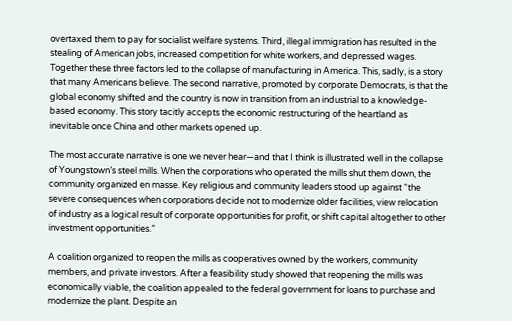overtaxed them to pay for socialist welfare systems. Third, illegal immigration has resulted in the stealing of American jobs, increased competition for white workers, and depressed wages. Together these three factors led to the collapse of manufacturing in America. This, sadly, is a story that many Americans believe. The second narrative, promoted by corporate Democrats, is that the global economy shifted and the country is now in transition from an industrial to a knowledge-based economy. This story tacitly accepts the economic restructuring of the heartland as inevitable once China and other markets opened up.

The most accurate narrative is one we never hear—and that I think is illustrated well in the collapse of Youngstown’s steel mills. When the corporations who operated the mills shut them down, the community organized en masse. Key religious and community leaders stood up against “the severe consequences when corporations decide not to modernize older facilities, view relocation of industry as a logical result of corporate opportunities for profit, or shift capital altogether to other investment opportunities.”

A coalition organized to reopen the mills as cooperatives owned by the workers, community members, and private investors. After a feasibility study showed that reopening the mills was economically viable, the coalition appealed to the federal government for loans to purchase and modernize the plant. Despite an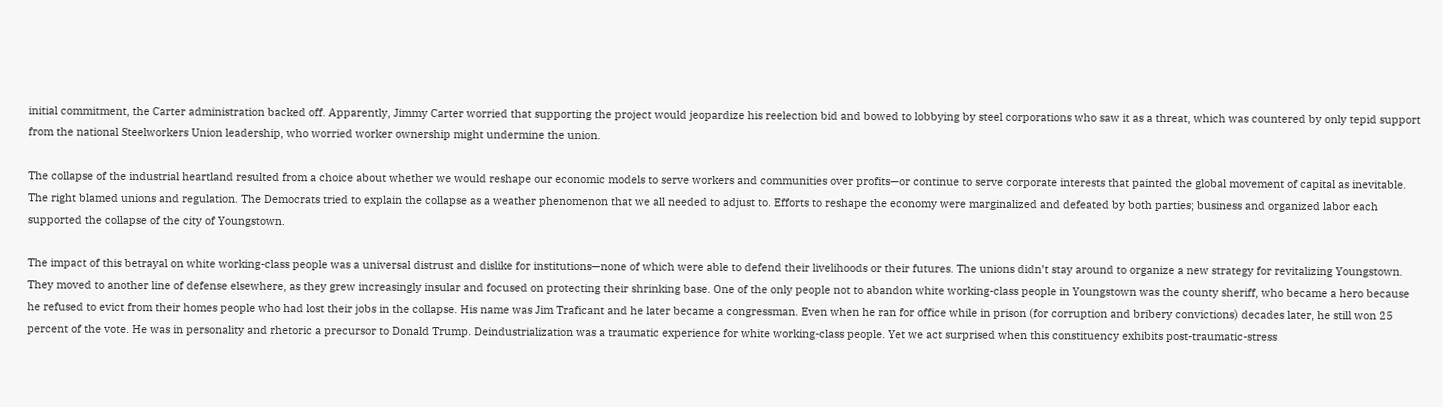initial commitment, the Carter administration backed off. Apparently, Jimmy Carter worried that supporting the project would jeopardize his reelection bid and bowed to lobbying by steel corporations who saw it as a threat, which was countered by only tepid support from the national Steelworkers Union leadership, who worried worker ownership might undermine the union.

The collapse of the industrial heartland resulted from a choice about whether we would reshape our economic models to serve workers and communities over profits—or continue to serve corporate interests that painted the global movement of capital as inevitable. The right blamed unions and regulation. The Democrats tried to explain the collapse as a weather phenomenon that we all needed to adjust to. Efforts to reshape the economy were marginalized and defeated by both parties; business and organized labor each supported the collapse of the city of Youngstown.

The impact of this betrayal on white working-class people was a universal distrust and dislike for institutions—none of which were able to defend their livelihoods or their futures. The unions didn’t stay around to organize a new strategy for revitalizing Youngstown. They moved to another line of defense elsewhere, as they grew increasingly insular and focused on protecting their shrinking base. One of the only people not to abandon white working-class people in Youngstown was the county sheriff, who became a hero because he refused to evict from their homes people who had lost their jobs in the collapse. His name was Jim Traficant and he later became a congressman. Even when he ran for office while in prison (for corruption and bribery convictions) decades later, he still won 25 percent of the vote. He was in personality and rhetoric a precursor to Donald Trump. Deindustrialization was a traumatic experience for white working-class people. Yet we act surprised when this constituency exhibits post-traumatic-stress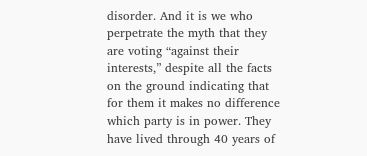disorder. And it is we who perpetrate the myth that they are voting “against their interests,” despite all the facts on the ground indicating that for them it makes no difference which party is in power. They have lived through 40 years of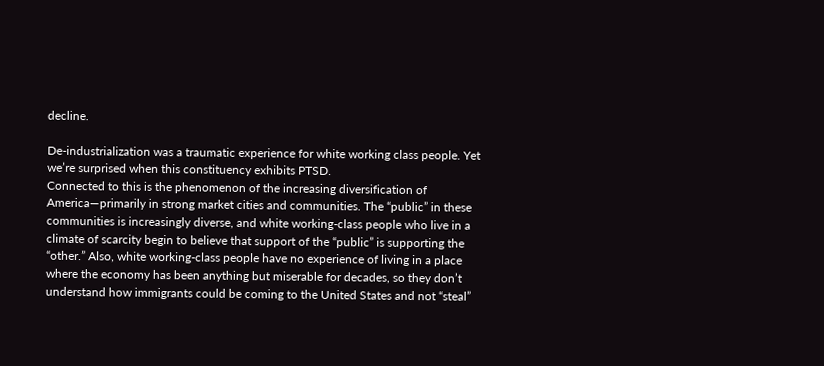decline.

De-industrialization was a traumatic experience for white working class people. Yet we’re surprised when this constituency exhibits PTSD.
Connected to this is the phenomenon of the increasing diversification of America—primarily in strong market cities and communities. The “public” in these communities is increasingly diverse, and white working-class people who live in a climate of scarcity begin to believe that support of the “public” is supporting the “other.” Also, white working-class people have no experience of living in a place where the economy has been anything but miserable for decades, so they don’t understand how immigrants could be coming to the United States and not “steal”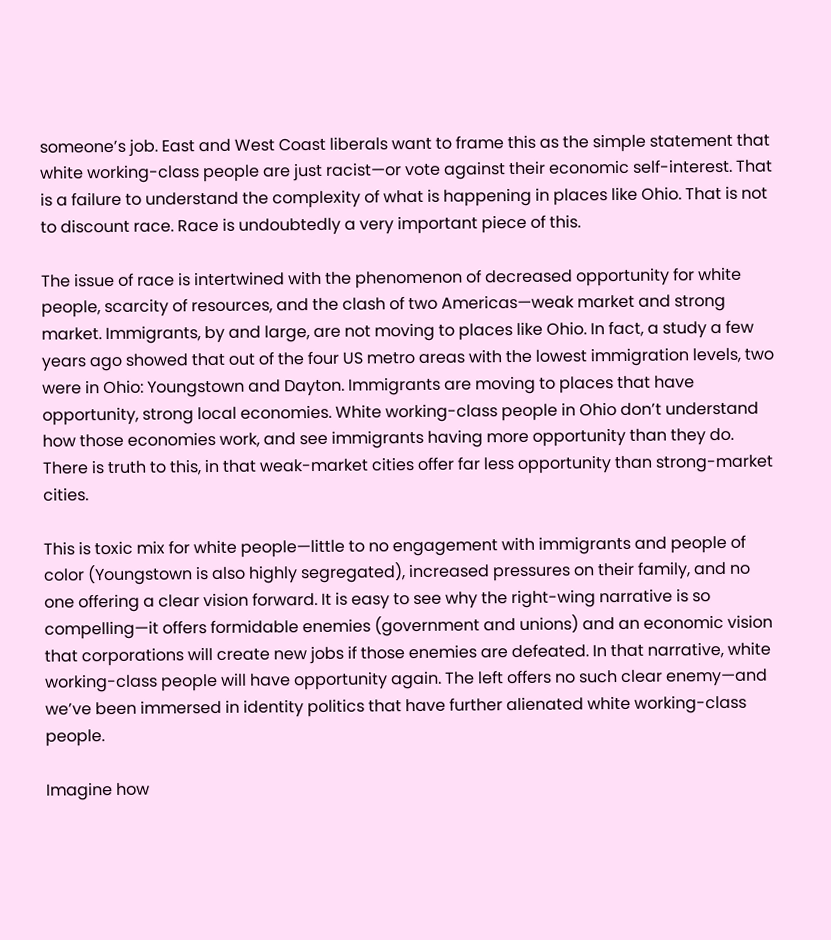someone’s job. East and West Coast liberals want to frame this as the simple statement that white working-class people are just racist—or vote against their economic self-interest. That is a failure to understand the complexity of what is happening in places like Ohio. That is not to discount race. Race is undoubtedly a very important piece of this.

The issue of race is intertwined with the phenomenon of decreased opportunity for white people, scarcity of resources, and the clash of two Americas—weak market and strong market. Immigrants, by and large, are not moving to places like Ohio. In fact, a study a few years ago showed that out of the four US metro areas with the lowest immigration levels, two were in Ohio: Youngstown and Dayton. Immigrants are moving to places that have opportunity, strong local economies. White working-class people in Ohio don’t understand how those economies work, and see immigrants having more opportunity than they do. There is truth to this, in that weak-market cities offer far less opportunity than strong-market cities.

This is toxic mix for white people—little to no engagement with immigrants and people of color (Youngstown is also highly segregated), increased pressures on their family, and no one offering a clear vision forward. It is easy to see why the right-wing narrative is so compelling—it offers formidable enemies (government and unions) and an economic vision that corporations will create new jobs if those enemies are defeated. In that narrative, white working-class people will have opportunity again. The left offers no such clear enemy—and we’ve been immersed in identity politics that have further alienated white working-class people.

Imagine how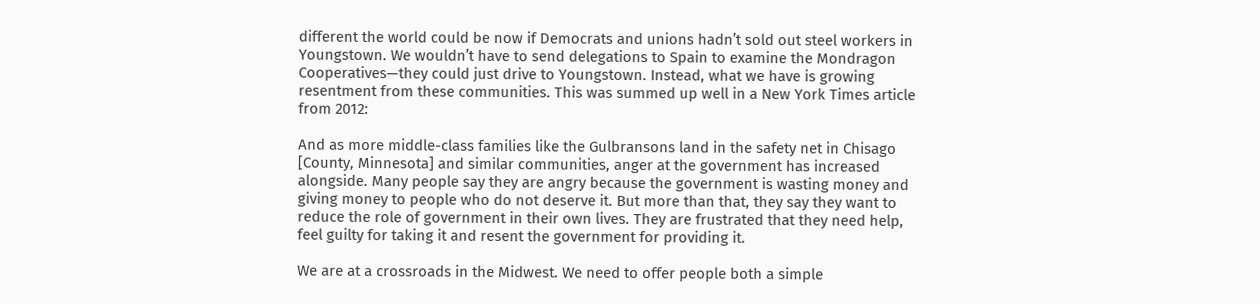different the world could be now if Democrats and unions hadn’t sold out steel workers in Youngstown. We wouldn’t have to send delegations to Spain to examine the Mondragon Cooperatives—they could just drive to Youngstown. Instead, what we have is growing resentment from these communities. This was summed up well in a New York Times article from 2012:

And as more middle-class families like the Gulbransons land in the safety net in Chisago [County, Minnesota] and similar communities, anger at the government has increased alongside. Many people say they are angry because the government is wasting money and giving money to people who do not deserve it. But more than that, they say they want to reduce the role of government in their own lives. They are frustrated that they need help, feel guilty for taking it and resent the government for providing it.

We are at a crossroads in the Midwest. We need to offer people both a simple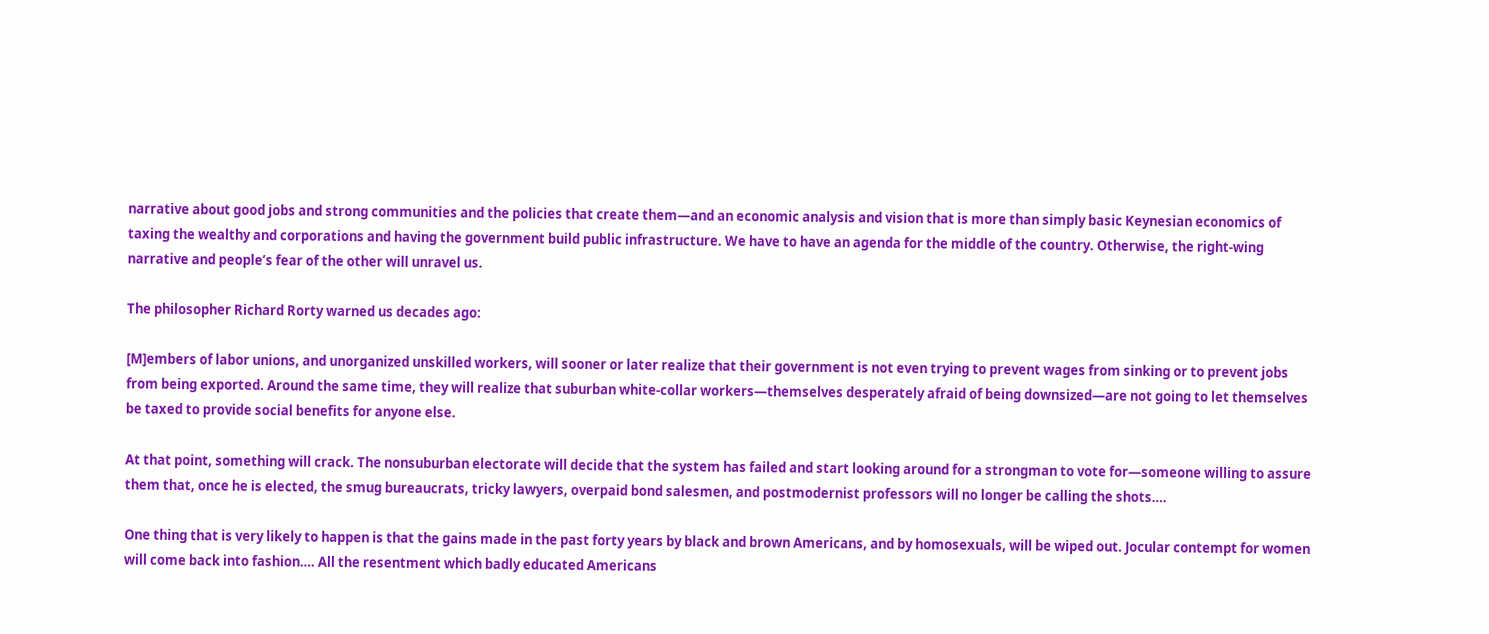narrative about good jobs and strong communities and the policies that create them—and an economic analysis and vision that is more than simply basic Keynesian economics of taxing the wealthy and corporations and having the government build public infrastructure. We have to have an agenda for the middle of the country. Otherwise, the right-wing narrative and people’s fear of the other will unravel us.

The philosopher Richard Rorty warned us decades ago:

[M]embers of labor unions, and unorganized unskilled workers, will sooner or later realize that their government is not even trying to prevent wages from sinking or to prevent jobs from being exported. Around the same time, they will realize that suburban white-collar workers—themselves desperately afraid of being downsized—are not going to let themselves be taxed to provide social benefits for anyone else.

At that point, something will crack. The nonsuburban electorate will decide that the system has failed and start looking around for a strongman to vote for—someone willing to assure them that, once he is elected, the smug bureaucrats, tricky lawyers, overpaid bond salesmen, and postmodernist professors will no longer be calling the shots….

One thing that is very likely to happen is that the gains made in the past forty years by black and brown Americans, and by homosexuals, will be wiped out. Jocular contempt for women will come back into fashion…. All the resentment which badly educated Americans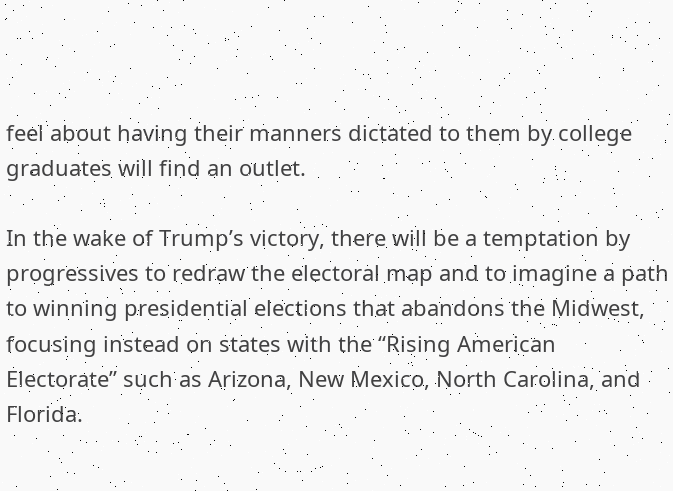feel about having their manners dictated to them by college graduates will find an outlet.

In the wake of Trump’s victory, there will be a temptation by progressives to redraw the electoral map and to imagine a path to winning presidential elections that abandons the Midwest, focusing instead on states with the “Rising American Electorate” such as Arizona, New Mexico, North Carolina, and Florida.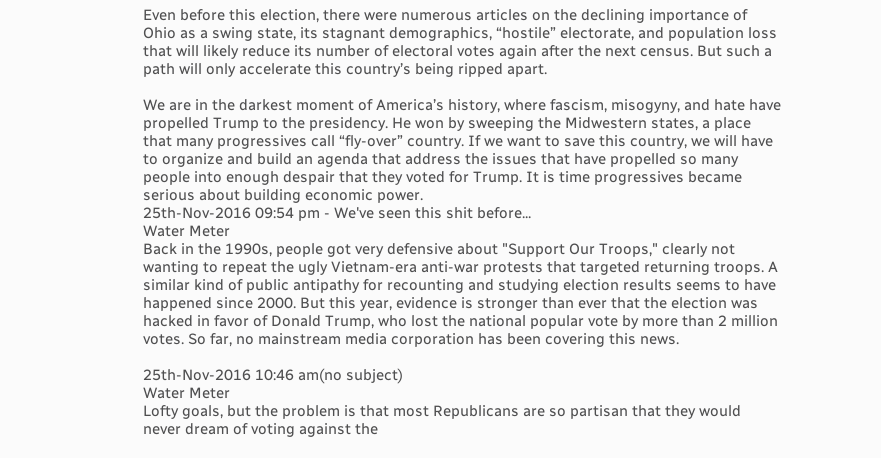Even before this election, there were numerous articles on the declining importance of Ohio as a swing state, its stagnant demographics, “hostile” electorate, and population loss that will likely reduce its number of electoral votes again after the next census. But such a path will only accelerate this country’s being ripped apart.

We are in the darkest moment of America’s history, where fascism, misogyny, and hate have propelled Trump to the presidency. He won by sweeping the Midwestern states, a place that many progressives call “fly-over” country. If we want to save this country, we will have to organize and build an agenda that address the issues that have propelled so many people into enough despair that they voted for Trump. It is time progressives became serious about building economic power.
25th-Nov-2016 09:54 pm - We've seen this shit before...
Water Meter
Back in the 1990s, people got very defensive about "Support Our Troops," clearly not wanting to repeat the ugly Vietnam-era anti-war protests that targeted returning troops. A similar kind of public antipathy for recounting and studying election results seems to have happened since 2000. But this year, evidence is stronger than ever that the election was hacked in favor of Donald Trump, who lost the national popular vote by more than 2 million votes. So far, no mainstream media corporation has been covering this news.

25th-Nov-2016 10:46 am(no subject)
Water Meter
Lofty goals, but the problem is that most Republicans are so partisan that they would never dream of voting against the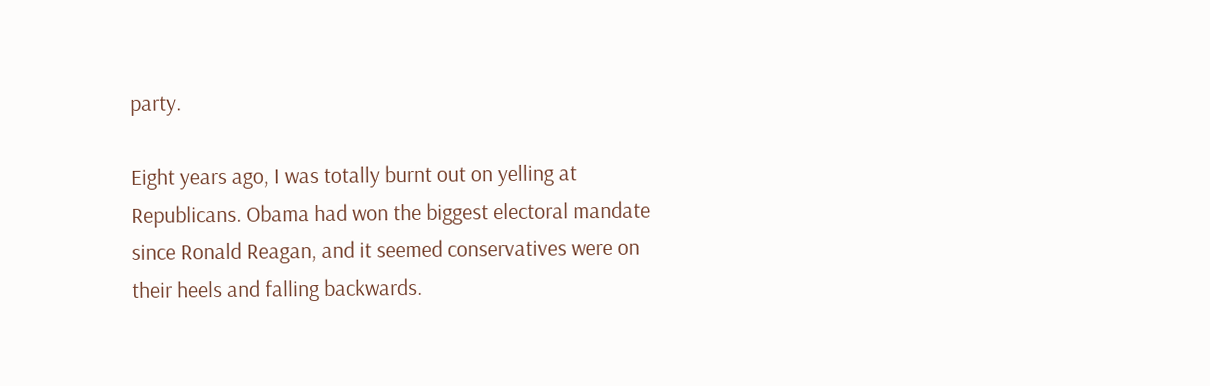party.

Eight years ago, I was totally burnt out on yelling at Republicans. Obama had won the biggest electoral mandate since Ronald Reagan, and it seemed conservatives were on their heels and falling backwards.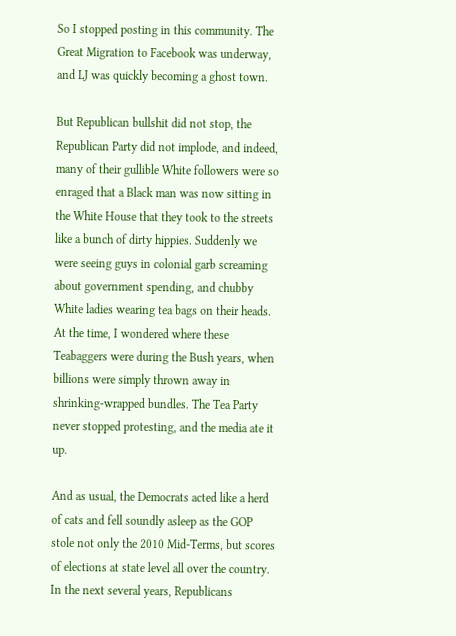So I stopped posting in this community. The Great Migration to Facebook was underway, and LJ was quickly becoming a ghost town.

But Republican bullshit did not stop, the Republican Party did not implode, and indeed, many of their gullible White followers were so enraged that a Black man was now sitting in the White House that they took to the streets like a bunch of dirty hippies. Suddenly we were seeing guys in colonial garb screaming about government spending, and chubby White ladies wearing tea bags on their heads. At the time, I wondered where these Teabaggers were during the Bush years, when billions were simply thrown away in shrinking-wrapped bundles. The Tea Party never stopped protesting, and the media ate it up.

And as usual, the Democrats acted like a herd of cats and fell soundly asleep as the GOP stole not only the 2010 Mid-Terms, but scores of elections at state level all over the country. In the next several years, Republicans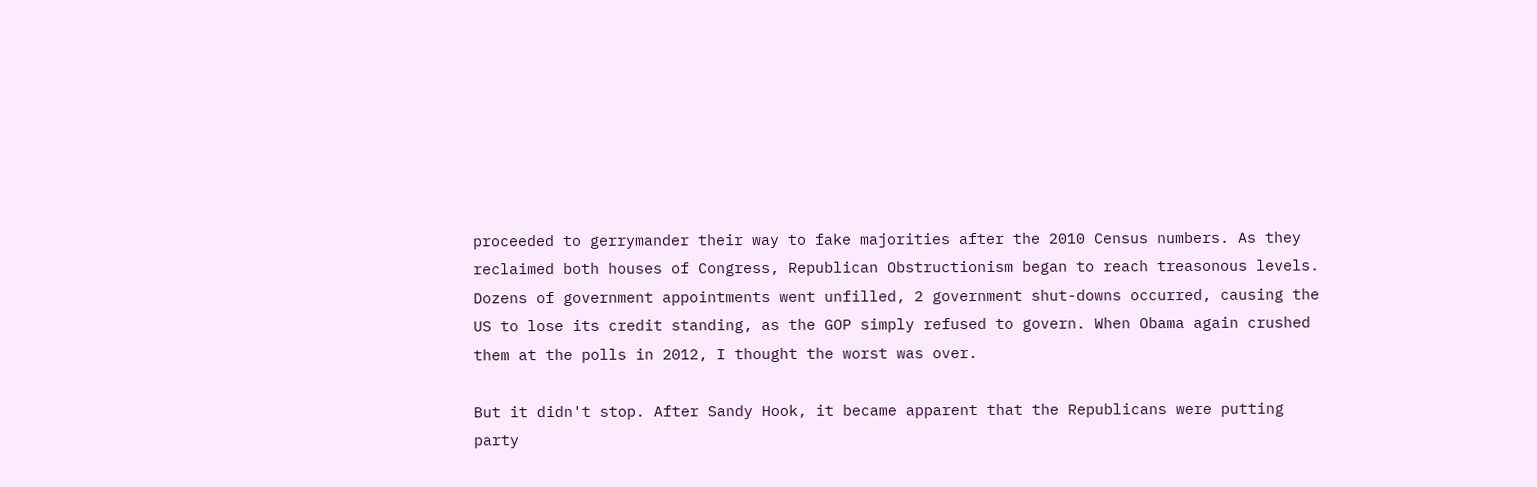proceeded to gerrymander their way to fake majorities after the 2010 Census numbers. As they reclaimed both houses of Congress, Republican Obstructionism began to reach treasonous levels. Dozens of government appointments went unfilled, 2 government shut-downs occurred, causing the US to lose its credit standing, as the GOP simply refused to govern. When Obama again crushed them at the polls in 2012, I thought the worst was over.

But it didn't stop. After Sandy Hook, it became apparent that the Republicans were putting party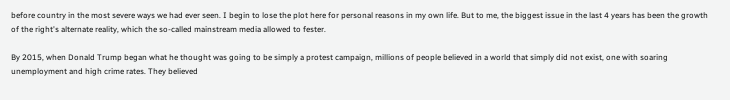before country in the most severe ways we had ever seen. I begin to lose the plot here for personal reasons in my own life. But to me, the biggest issue in the last 4 years has been the growth of the right's alternate reality, which the so-called mainstream media allowed to fester.

By 2015, when Donald Trump began what he thought was going to be simply a protest campaign, millions of people believed in a world that simply did not exist, one with soaring unemployment and high crime rates. They believed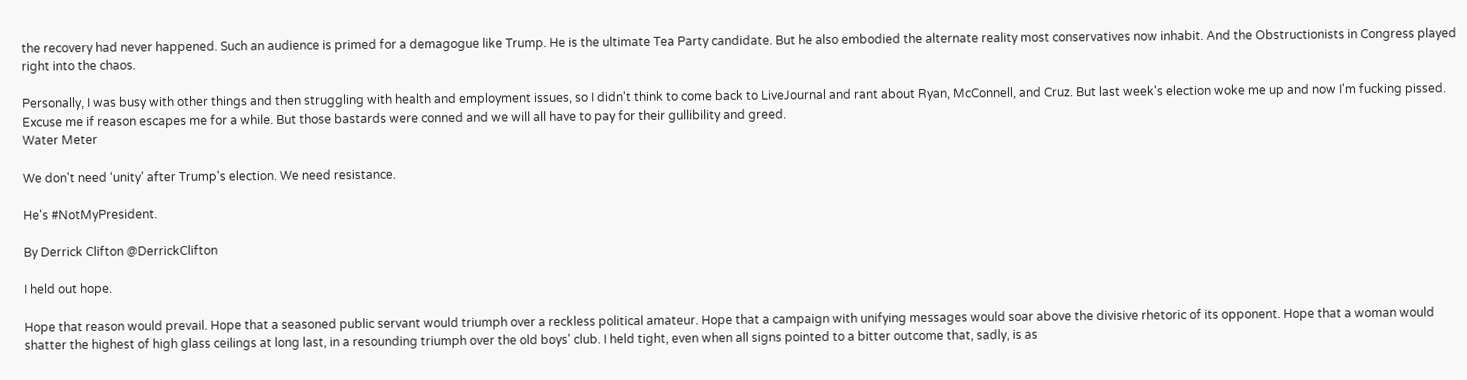the recovery had never happened. Such an audience is primed for a demagogue like Trump. He is the ultimate Tea Party candidate. But he also embodied the alternate reality most conservatives now inhabit. And the Obstructionists in Congress played right into the chaos.

Personally, I was busy with other things and then struggling with health and employment issues, so I didn't think to come back to LiveJournal and rant about Ryan, McConnell, and Cruz. But last week's election woke me up and now I'm fucking pissed. Excuse me if reason escapes me for a while. But those bastards were conned and we will all have to pay for their gullibility and greed.
Water Meter

We don't need ‘unity’ after Trump's election. We need resistance.

He's #NotMyPresident.

By Derrick Clifton @DerrickClifton

I held out hope.

Hope that reason would prevail. Hope that a seasoned public servant would triumph over a reckless political amateur. Hope that a campaign with unifying messages would soar above the divisive rhetoric of its opponent. Hope that a woman would shatter the highest of high glass ceilings at long last, in a resounding triumph over the old boys' club. I held tight, even when all signs pointed to a bitter outcome that, sadly, is as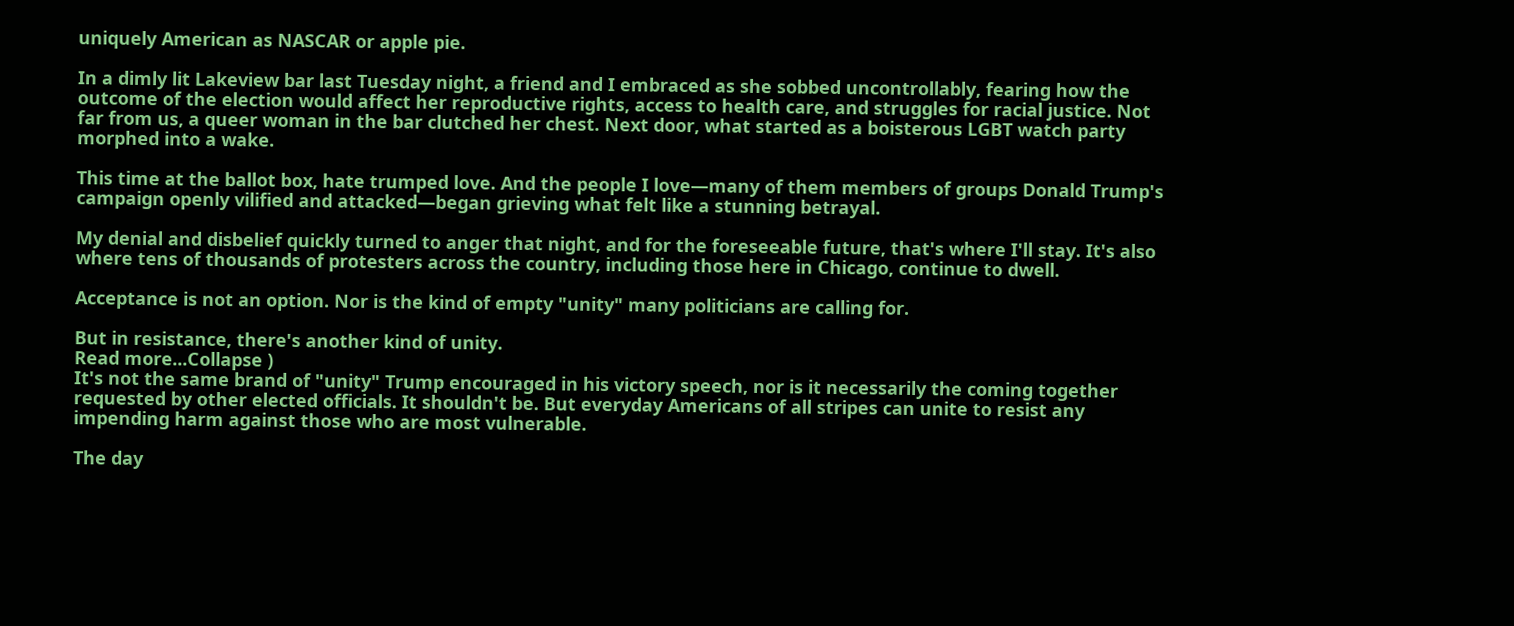uniquely American as NASCAR or apple pie.

In a dimly lit Lakeview bar last Tuesday night, a friend and I embraced as she sobbed uncontrollably, fearing how the outcome of the election would affect her reproductive rights, access to health care, and struggles for racial justice. Not far from us, a queer woman in the bar clutched her chest. Next door, what started as a boisterous LGBT watch party morphed into a wake.

This time at the ballot box, hate trumped love. And the people I love—many of them members of groups Donald Trump's campaign openly vilified and attacked—began grieving what felt like a stunning betrayal.

My denial and disbelief quickly turned to anger that night, and for the foreseeable future, that's where I'll stay. It's also where tens of thousands of protesters across the country, including those here in Chicago, continue to dwell.

Acceptance is not an option. Nor is the kind of empty "unity" many politicians are calling for.

But in resistance, there's another kind of unity.
Read more...Collapse )
It's not the same brand of "unity" Trump encouraged in his victory speech, nor is it necessarily the coming together requested by other elected officials. It shouldn't be. But everyday Americans of all stripes can unite to resist any impending harm against those who are most vulnerable.

The day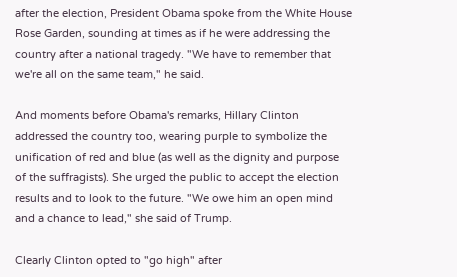after the election, President Obama spoke from the White House Rose Garden, sounding at times as if he were addressing the country after a national tragedy. "We have to remember that we're all on the same team," he said.

And moments before Obama's remarks, Hillary Clinton addressed the country too, wearing purple to symbolize the unification of red and blue (as well as the dignity and purpose of the suffragists). She urged the public to accept the election results and to look to the future. "We owe him an open mind and a chance to lead," she said of Trump.

Clearly Clinton opted to "go high" after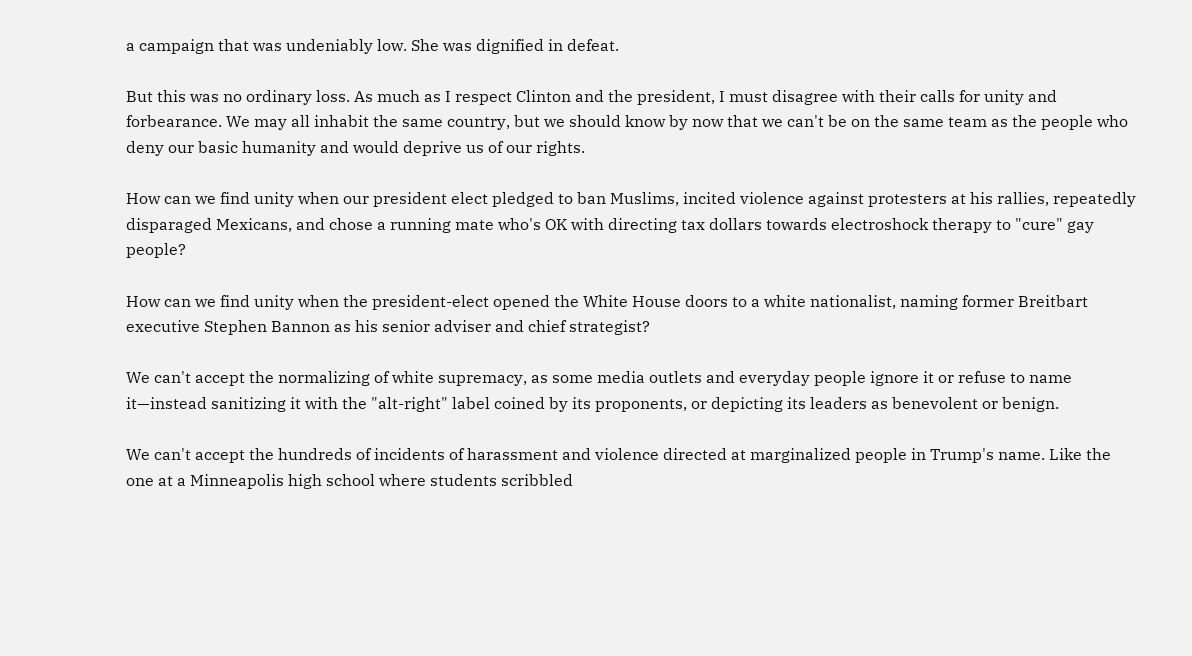a campaign that was undeniably low. She was dignified in defeat.

But this was no ordinary loss. As much as I respect Clinton and the president, I must disagree with their calls for unity and forbearance. We may all inhabit the same country, but we should know by now that we can't be on the same team as the people who deny our basic humanity and would deprive us of our rights.

How can we find unity when our president elect pledged to ban Muslims, incited violence against protesters at his rallies, repeatedly disparaged Mexicans, and chose a running mate who's OK with directing tax dollars towards electroshock therapy to "cure" gay people?

How can we find unity when the president-elect opened the White House doors to a white nationalist, naming former Breitbart executive Stephen Bannon as his senior adviser and chief strategist?

We can't accept the normalizing of white supremacy, as some media outlets and everyday people ignore it or refuse to name it—instead sanitizing it with the "alt-right" label coined by its proponents, or depicting its leaders as benevolent or benign.

We can't accept the hundreds of incidents of harassment and violence directed at marginalized people in Trump's name. Like the one at a Minneapolis high school where students scribbled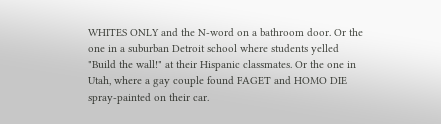WHITES ONLY and the N-word on a bathroom door. Or the one in a suburban Detroit school where students yelled "Build the wall!" at their Hispanic classmates. Or the one in Utah, where a gay couple found FAGET and HOMO DIE spray-painted on their car.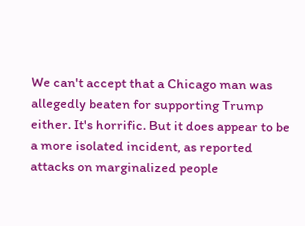We can't accept that a Chicago man was allegedly beaten for supporting Trump either. It's horrific. But it does appear to be a more isolated incident, as reported attacks on marginalized people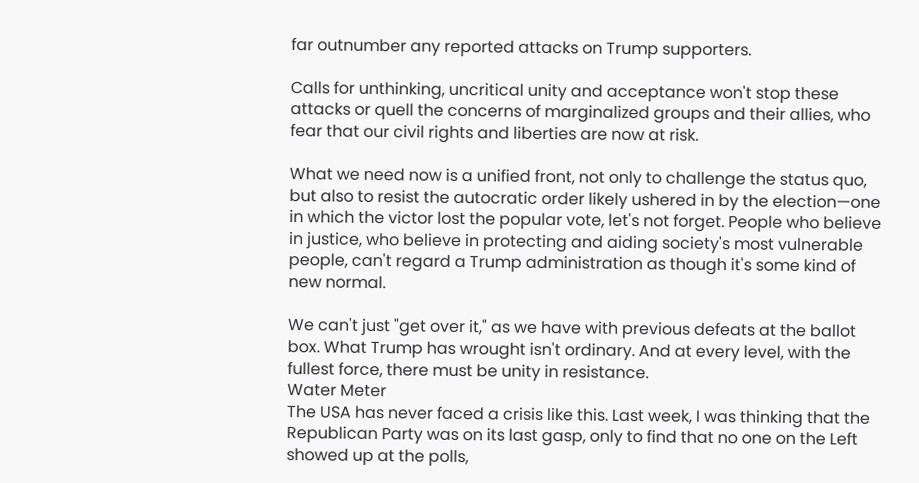far outnumber any reported attacks on Trump supporters.

Calls for unthinking, uncritical unity and acceptance won't stop these attacks or quell the concerns of marginalized groups and their allies, who fear that our civil rights and liberties are now at risk.

What we need now is a unified front, not only to challenge the status quo, but also to resist the autocratic order likely ushered in by the election—one in which the victor lost the popular vote, let's not forget. People who believe in justice, who believe in protecting and aiding society's most vulnerable people, can't regard a Trump administration as though it's some kind of new normal.

We can't just "get over it," as we have with previous defeats at the ballot box. What Trump has wrought isn't ordinary. And at every level, with the fullest force, there must be unity in resistance.
Water Meter
The USA has never faced a crisis like this. Last week, I was thinking that the Republican Party was on its last gasp, only to find that no one on the Left showed up at the polls,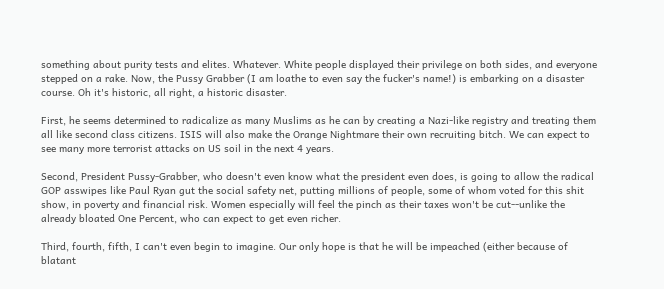something about purity tests and elites. Whatever. White people displayed their privilege on both sides, and everyone stepped on a rake. Now, the Pussy Grabber (I am loathe to even say the fucker's name!) is embarking on a disaster course. Oh it's historic, all right, a historic disaster.

First, he seems determined to radicalize as many Muslims as he can by creating a Nazi-like registry and treating them all like second class citizens. ISIS will also make the Orange Nightmare their own recruiting bitch. We can expect to see many more terrorist attacks on US soil in the next 4 years.

Second, President Pussy-Grabber, who doesn't even know what the president even does, is going to allow the radical GOP asswipes like Paul Ryan gut the social safety net, putting millions of people, some of whom voted for this shit show, in poverty and financial risk. Women especially will feel the pinch as their taxes won't be cut--unlike the already bloated One Percent, who can expect to get even richer.

Third, fourth, fifth, I can't even begin to imagine. Our only hope is that he will be impeached (either because of blatant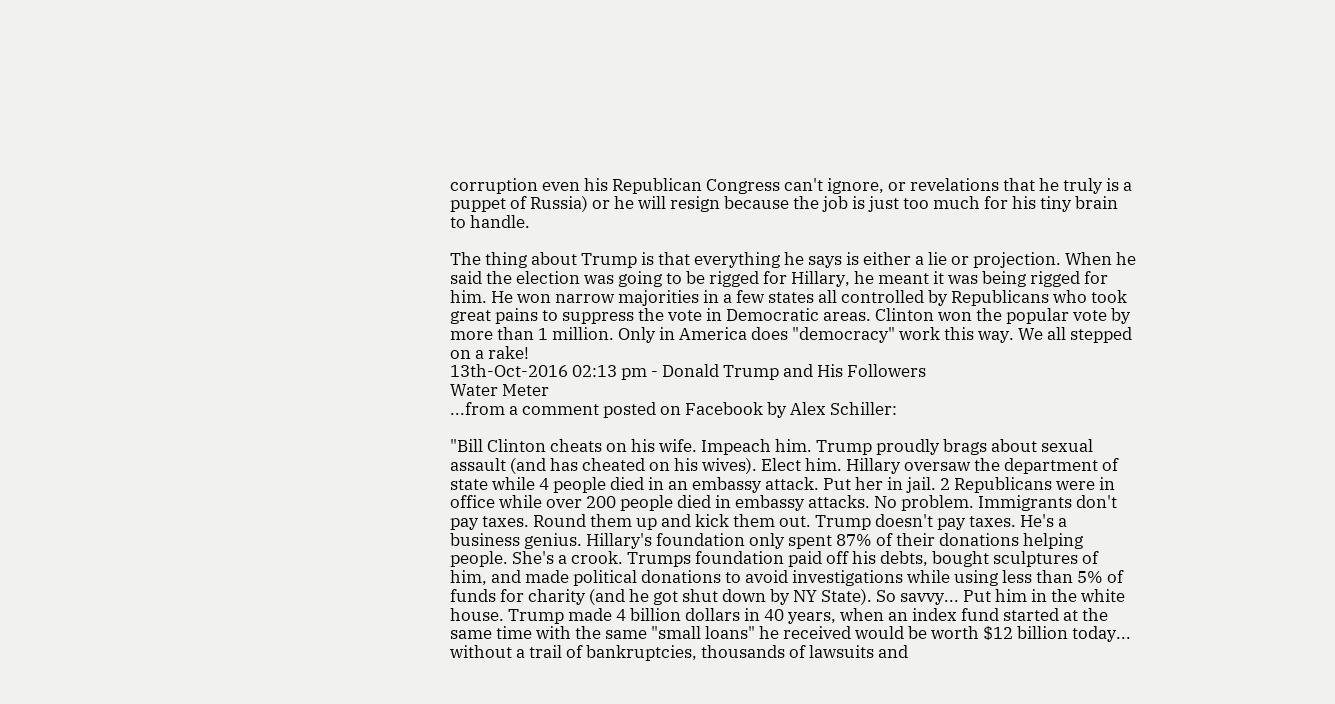corruption even his Republican Congress can't ignore, or revelations that he truly is a puppet of Russia) or he will resign because the job is just too much for his tiny brain to handle.

The thing about Trump is that everything he says is either a lie or projection. When he said the election was going to be rigged for Hillary, he meant it was being rigged for him. He won narrow majorities in a few states all controlled by Republicans who took great pains to suppress the vote in Democratic areas. Clinton won the popular vote by more than 1 million. Only in America does "democracy" work this way. We all stepped on a rake!
13th-Oct-2016 02:13 pm - Donald Trump and His Followers
Water Meter
...from a comment posted on Facebook by Alex Schiller:

"Bill Clinton cheats on his wife. Impeach him. Trump proudly brags about sexual assault (and has cheated on his wives). Elect him. Hillary oversaw the department of state while 4 people died in an embassy attack. Put her in jail. 2 Republicans were in office while over 200 people died in embassy attacks. No problem. Immigrants don't pay taxes. Round them up and kick them out. Trump doesn't pay taxes. He's a business genius. Hillary's foundation only spent 87% of their donations helping people. She's a crook. Trumps foundation paid off his debts, bought sculptures of him, and made political donations to avoid investigations while using less than 5% of funds for charity (and he got shut down by NY State). So savvy... Put him in the white house. Trump made 4 billion dollars in 40 years, when an index fund started at the same time with the same "small loans" he received would be worth $12 billion today... without a trail of bankruptcies, thousands of lawsuits and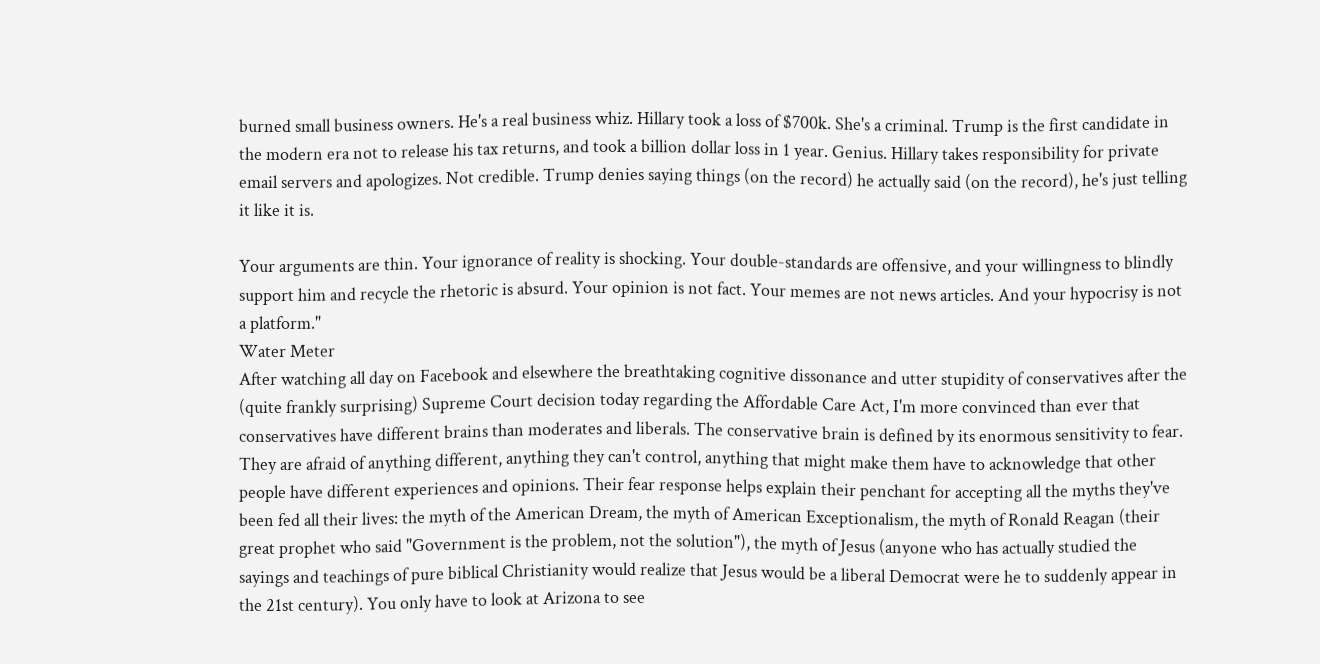burned small business owners. He's a real business whiz. Hillary took a loss of $700k. She's a criminal. Trump is the first candidate in the modern era not to release his tax returns, and took a billion dollar loss in 1 year. Genius. Hillary takes responsibility for private email servers and apologizes. Not credible. Trump denies saying things (on the record) he actually said (on the record), he's just telling it like it is.

Your arguments are thin. Your ignorance of reality is shocking. Your double-standards are offensive, and your willingness to blindly support him and recycle the rhetoric is absurd. Your opinion is not fact. Your memes are not news articles. And your hypocrisy is not a platform."
Water Meter
After watching all day on Facebook and elsewhere the breathtaking cognitive dissonance and utter stupidity of conservatives after the (quite frankly surprising) Supreme Court decision today regarding the Affordable Care Act, I'm more convinced than ever that conservatives have different brains than moderates and liberals. The conservative brain is defined by its enormous sensitivity to fear. They are afraid of anything different, anything they can't control, anything that might make them have to acknowledge that other people have different experiences and opinions. Their fear response helps explain their penchant for accepting all the myths they've been fed all their lives: the myth of the American Dream, the myth of American Exceptionalism, the myth of Ronald Reagan (their great prophet who said "Government is the problem, not the solution"), the myth of Jesus (anyone who has actually studied the sayings and teachings of pure biblical Christianity would realize that Jesus would be a liberal Democrat were he to suddenly appear in the 21st century). You only have to look at Arizona to see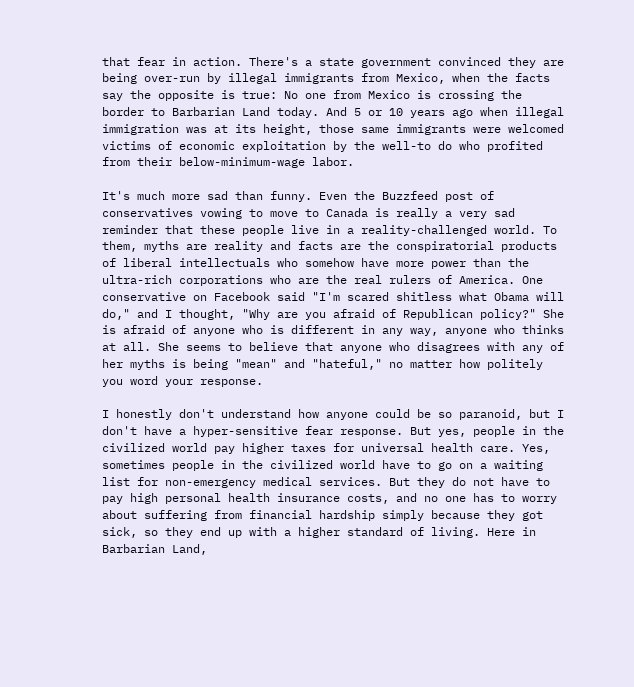that fear in action. There's a state government convinced they are being over-run by illegal immigrants from Mexico, when the facts say the opposite is true: No one from Mexico is crossing the border to Barbarian Land today. And 5 or 10 years ago when illegal immigration was at its height, those same immigrants were welcomed victims of economic exploitation by the well-to do who profited from their below-minimum-wage labor.

It's much more sad than funny. Even the Buzzfeed post of conservatives vowing to move to Canada is really a very sad reminder that these people live in a reality-challenged world. To them, myths are reality and facts are the conspiratorial products of liberal intellectuals who somehow have more power than the ultra-rich corporations who are the real rulers of America. One conservative on Facebook said "I'm scared shitless what Obama will do," and I thought, "Why are you afraid of Republican policy?" She is afraid of anyone who is different in any way, anyone who thinks at all. She seems to believe that anyone who disagrees with any of her myths is being "mean" and "hateful," no matter how politely you word your response.

I honestly don't understand how anyone could be so paranoid, but I don't have a hyper-sensitive fear response. But yes, people in the civilized world pay higher taxes for universal health care. Yes, sometimes people in the civilized world have to go on a waiting list for non-emergency medical services. But they do not have to pay high personal health insurance costs, and no one has to worry about suffering from financial hardship simply because they got sick, so they end up with a higher standard of living. Here in Barbarian Land,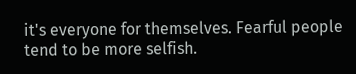it's everyone for themselves. Fearful people tend to be more selfish.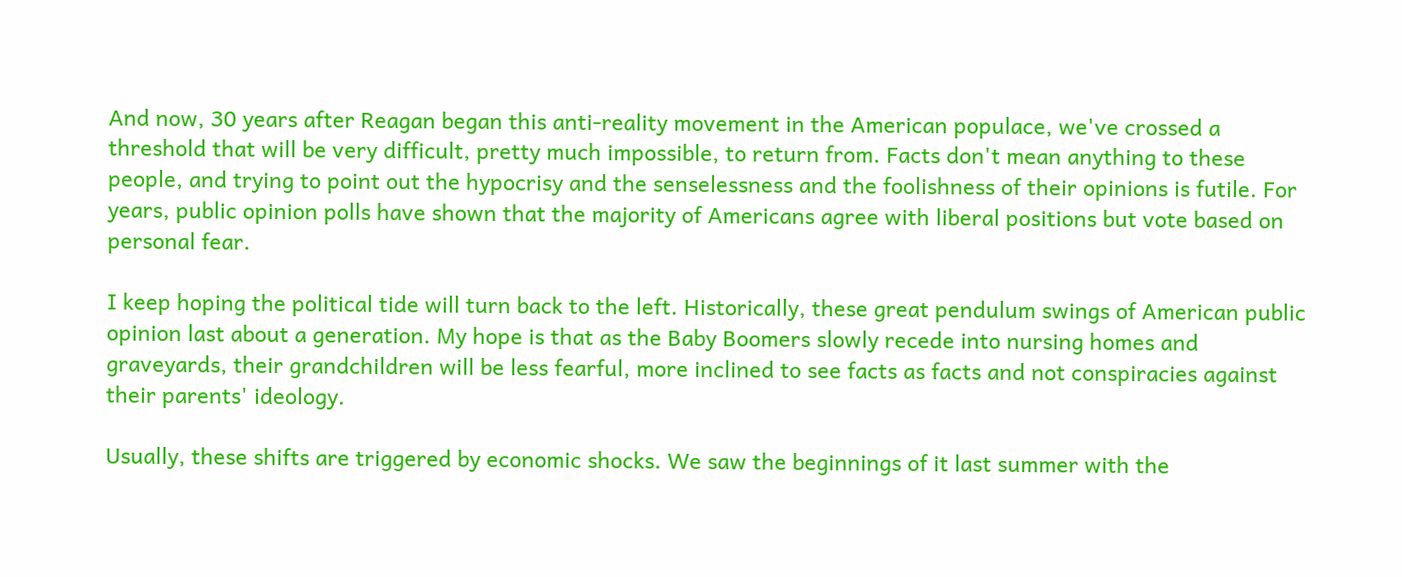And now, 30 years after Reagan began this anti-reality movement in the American populace, we've crossed a threshold that will be very difficult, pretty much impossible, to return from. Facts don't mean anything to these people, and trying to point out the hypocrisy and the senselessness and the foolishness of their opinions is futile. For years, public opinion polls have shown that the majority of Americans agree with liberal positions but vote based on personal fear.

I keep hoping the political tide will turn back to the left. Historically, these great pendulum swings of American public opinion last about a generation. My hope is that as the Baby Boomers slowly recede into nursing homes and graveyards, their grandchildren will be less fearful, more inclined to see facts as facts and not conspiracies against their parents' ideology.

Usually, these shifts are triggered by economic shocks. We saw the beginnings of it last summer with the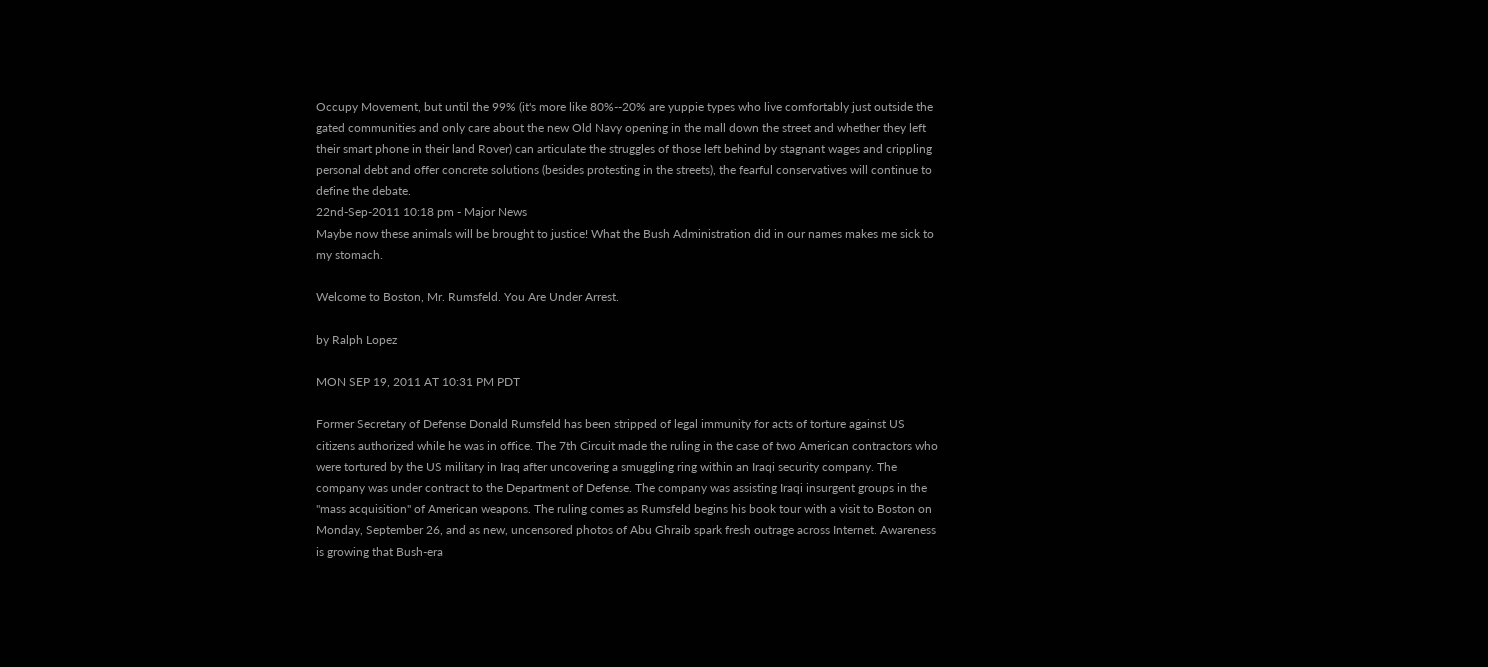Occupy Movement, but until the 99% (it's more like 80%--20% are yuppie types who live comfortably just outside the gated communities and only care about the new Old Navy opening in the mall down the street and whether they left their smart phone in their land Rover) can articulate the struggles of those left behind by stagnant wages and crippling personal debt and offer concrete solutions (besides protesting in the streets), the fearful conservatives will continue to define the debate.
22nd-Sep-2011 10:18 pm - Major News
Maybe now these animals will be brought to justice! What the Bush Administration did in our names makes me sick to my stomach.

Welcome to Boston, Mr. Rumsfeld. You Are Under Arrest.

by Ralph Lopez

MON SEP 19, 2011 AT 10:31 PM PDT

Former Secretary of Defense Donald Rumsfeld has been stripped of legal immunity for acts of torture against US citizens authorized while he was in office. The 7th Circuit made the ruling in the case of two American contractors who were tortured by the US military in Iraq after uncovering a smuggling ring within an Iraqi security company. The company was under contract to the Department of Defense. The company was assisting Iraqi insurgent groups in the "mass acquisition" of American weapons. The ruling comes as Rumsfeld begins his book tour with a visit to Boston on Monday, September 26, and as new, uncensored photos of Abu Ghraib spark fresh outrage across Internet. Awareness is growing that Bush-era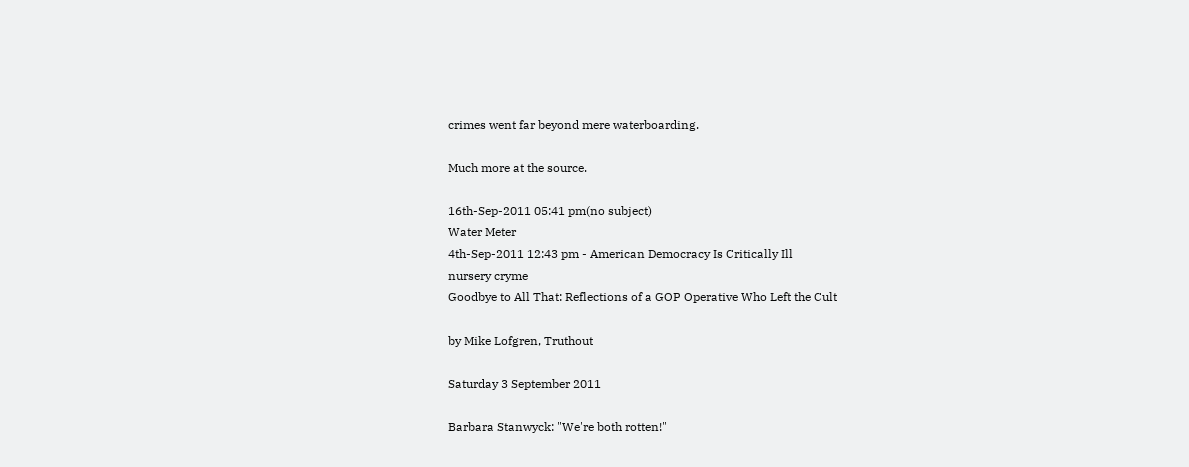crimes went far beyond mere waterboarding.

Much more at the source.

16th-Sep-2011 05:41 pm(no subject)
Water Meter
4th-Sep-2011 12:43 pm - American Democracy Is Critically Ill
nursery cryme
Goodbye to All That: Reflections of a GOP Operative Who Left the Cult

by Mike Lofgren, Truthout

Saturday 3 September 2011

Barbara Stanwyck: "We're both rotten!"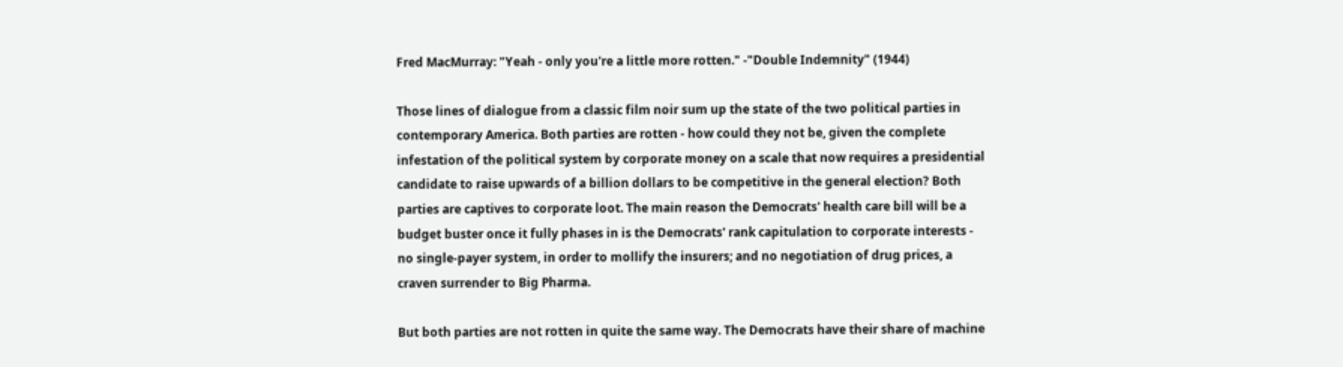Fred MacMurray: "Yeah - only you're a little more rotten." -"Double Indemnity" (1944)

Those lines of dialogue from a classic film noir sum up the state of the two political parties in contemporary America. Both parties are rotten - how could they not be, given the complete infestation of the political system by corporate money on a scale that now requires a presidential candidate to raise upwards of a billion dollars to be competitive in the general election? Both parties are captives to corporate loot. The main reason the Democrats' health care bill will be a budget buster once it fully phases in is the Democrats' rank capitulation to corporate interests - no single-payer system, in order to mollify the insurers; and no negotiation of drug prices, a craven surrender to Big Pharma.

But both parties are not rotten in quite the same way. The Democrats have their share of machine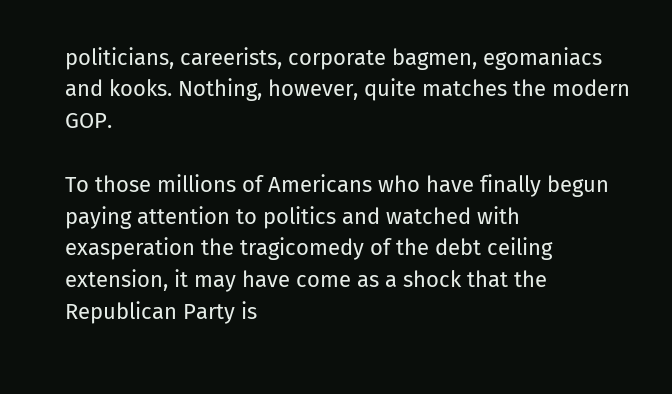politicians, careerists, corporate bagmen, egomaniacs and kooks. Nothing, however, quite matches the modern GOP.

To those millions of Americans who have finally begun paying attention to politics and watched with exasperation the tragicomedy of the debt ceiling extension, it may have come as a shock that the Republican Party is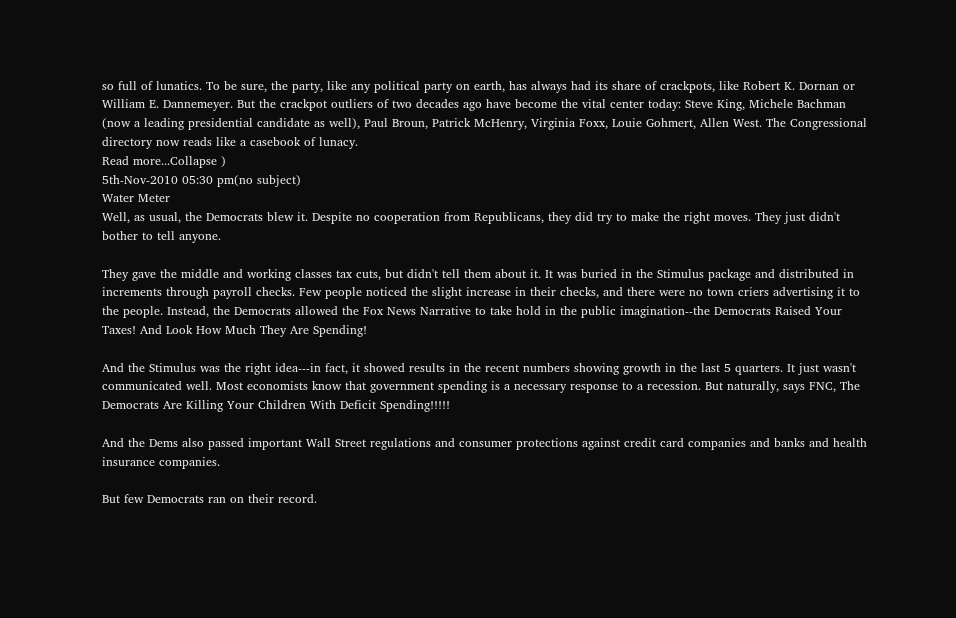so full of lunatics. To be sure, the party, like any political party on earth, has always had its share of crackpots, like Robert K. Dornan or William E. Dannemeyer. But the crackpot outliers of two decades ago have become the vital center today: Steve King, Michele Bachman (now a leading presidential candidate as well), Paul Broun, Patrick McHenry, Virginia Foxx, Louie Gohmert, Allen West. The Congressional directory now reads like a casebook of lunacy.
Read more...Collapse )
5th-Nov-2010 05:30 pm(no subject)
Water Meter
Well, as usual, the Democrats blew it. Despite no cooperation from Republicans, they did try to make the right moves. They just didn't bother to tell anyone.

They gave the middle and working classes tax cuts, but didn't tell them about it. It was buried in the Stimulus package and distributed in increments through payroll checks. Few people noticed the slight increase in their checks, and there were no town criers advertising it to the people. Instead, the Democrats allowed the Fox News Narrative to take hold in the public imagination--the Democrats Raised Your Taxes! And Look How Much They Are Spending!

And the Stimulus was the right idea---in fact, it showed results in the recent numbers showing growth in the last 5 quarters. It just wasn't communicated well. Most economists know that government spending is a necessary response to a recession. But naturally, says FNC, The Democrats Are Killing Your Children With Deficit Spending!!!!!

And the Dems also passed important Wall Street regulations and consumer protections against credit card companies and banks and health insurance companies.

But few Democrats ran on their record.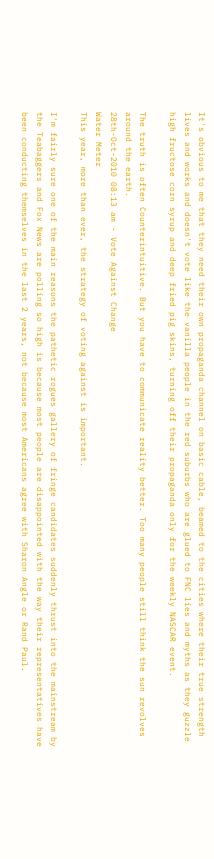It's obvious to me that they need their own propaganda channel on basic cable, beamed to the cities where their true strength lives and works and doesn't vote like the vanilla people in the red suburbs who are glued to FNC lies and myths as they guzzle high fructose corn syrup and deep fried pig skins, turning off their propaganda only for the weekly NASCAR event.

The truth is often Counterintuitive. But you have to communicate reality better. Too many people still think the sun revolves around the earth.
28th-Oct-2010 08:13 am - Vote Against Change
Water Meter
This year, more than ever, the strategy of voting against is important.

I'm fairly sure one of the main reasons the pathetic rogues gallery of fringe candidates suddenly thrust into the mainstream by the Teabaggers and Fox News are polling so high is because most people are disappointed with the way their representatives have been conducting themselves in the last 2 years, not because most Americans agree with Sharon Angle or Rand Paul.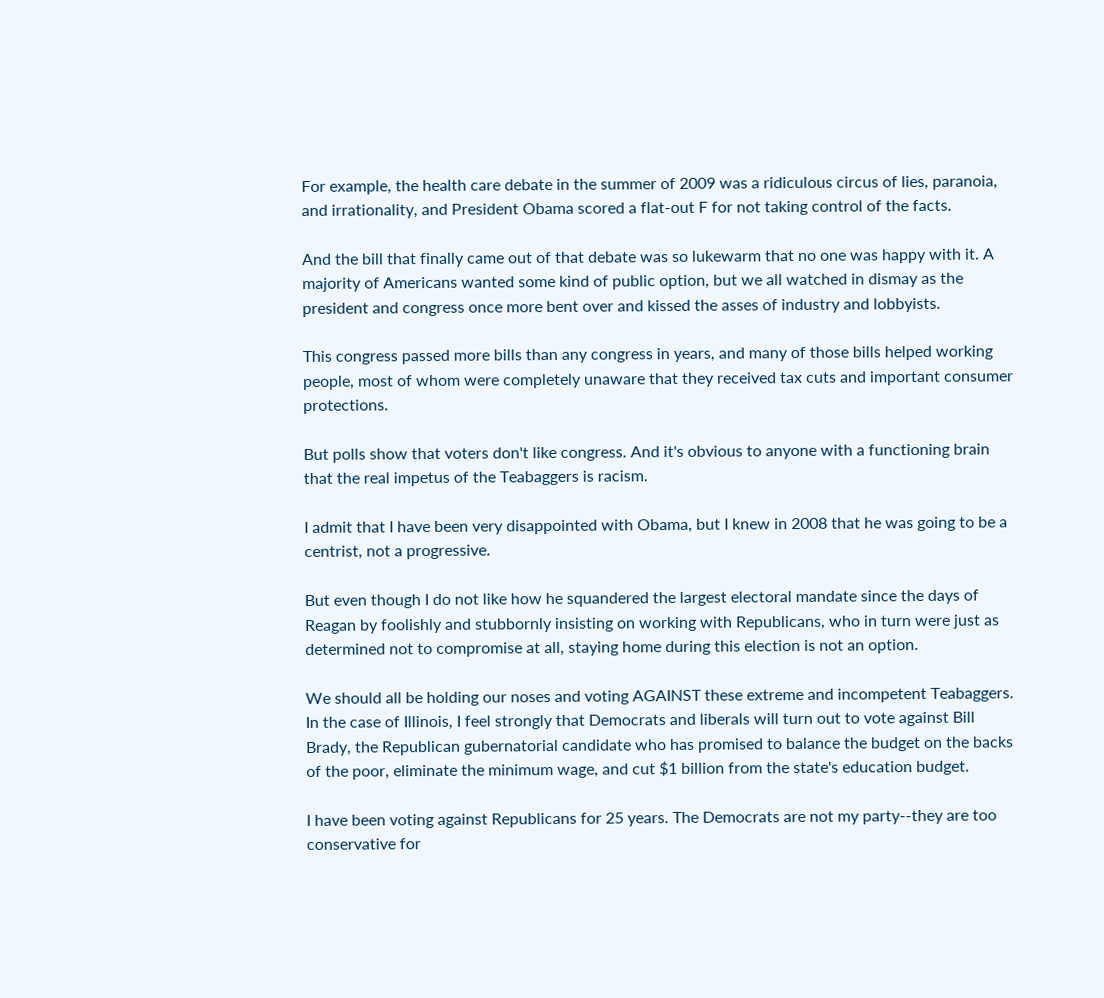For example, the health care debate in the summer of 2009 was a ridiculous circus of lies, paranoia, and irrationality, and President Obama scored a flat-out F for not taking control of the facts.

And the bill that finally came out of that debate was so lukewarm that no one was happy with it. A majority of Americans wanted some kind of public option, but we all watched in dismay as the president and congress once more bent over and kissed the asses of industry and lobbyists.

This congress passed more bills than any congress in years, and many of those bills helped working people, most of whom were completely unaware that they received tax cuts and important consumer protections.

But polls show that voters don't like congress. And it's obvious to anyone with a functioning brain that the real impetus of the Teabaggers is racism.

I admit that I have been very disappointed with Obama, but I knew in 2008 that he was going to be a centrist, not a progressive.

But even though I do not like how he squandered the largest electoral mandate since the days of Reagan by foolishly and stubbornly insisting on working with Republicans, who in turn were just as determined not to compromise at all, staying home during this election is not an option.

We should all be holding our noses and voting AGAINST these extreme and incompetent Teabaggers. In the case of Illinois, I feel strongly that Democrats and liberals will turn out to vote against Bill Brady, the Republican gubernatorial candidate who has promised to balance the budget on the backs of the poor, eliminate the minimum wage, and cut $1 billion from the state's education budget.

I have been voting against Republicans for 25 years. The Democrats are not my party--they are too conservative for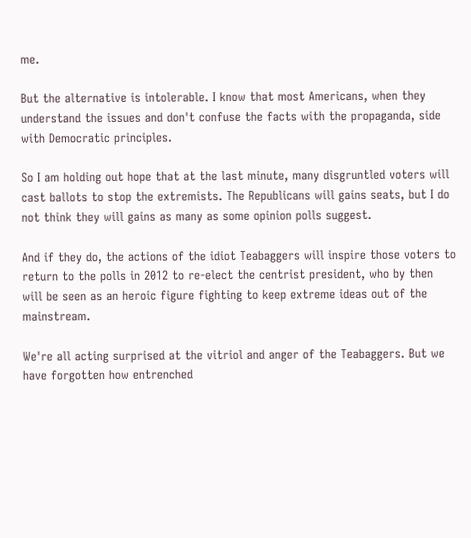me.

But the alternative is intolerable. I know that most Americans, when they understand the issues and don't confuse the facts with the propaganda, side with Democratic principles.

So I am holding out hope that at the last minute, many disgruntled voters will cast ballots to stop the extremists. The Republicans will gains seats, but I do not think they will gains as many as some opinion polls suggest.

And if they do, the actions of the idiot Teabaggers will inspire those voters to return to the polls in 2012 to re-elect the centrist president, who by then will be seen as an heroic figure fighting to keep extreme ideas out of the mainstream.

We're all acting surprised at the vitriol and anger of the Teabaggers. But we have forgotten how entrenched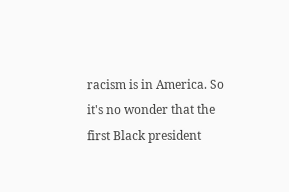racism is in America. So it's no wonder that the first Black president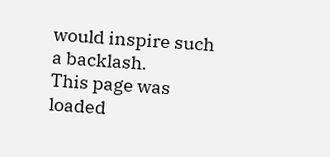would inspire such a backlash.
This page was loaded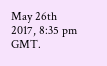May 26th 2017, 8:35 pm GMT.